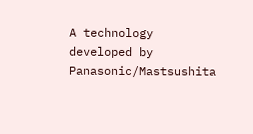A technology developed by Panasonic/Mastsushita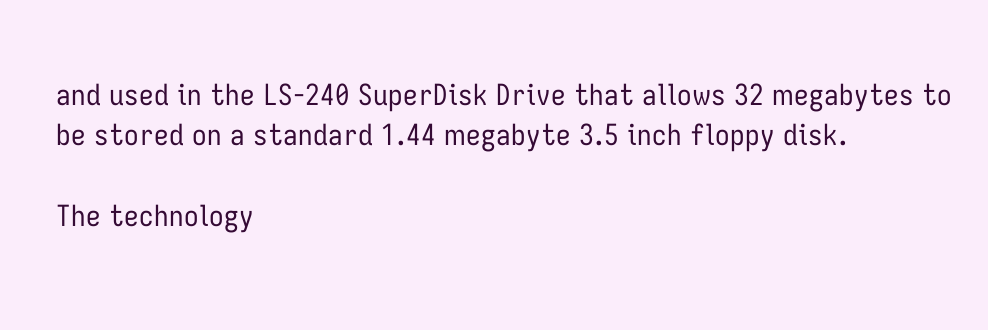and used in the LS-240 SuperDisk Drive that allows 32 megabytes to be stored on a standard 1.44 megabyte 3.5 inch floppy disk.

The technology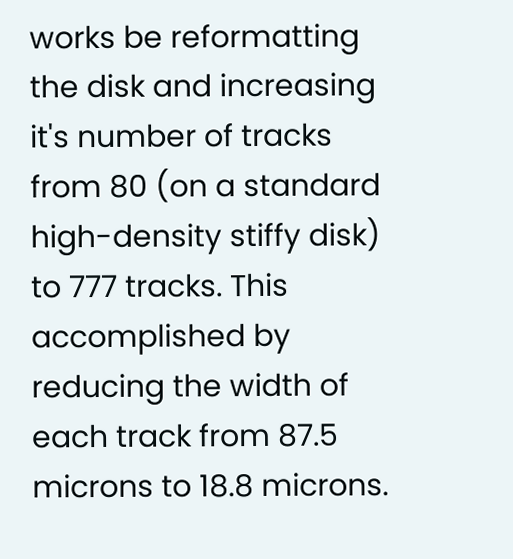works be reformatting the disk and increasing it's number of tracks from 80 (on a standard high-density stiffy disk) to 777 tracks. This accomplished by reducing the width of each track from 87.5 microns to 18.8 microns.